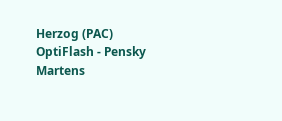Herzog (PAC)
OptiFlash - Pensky Martens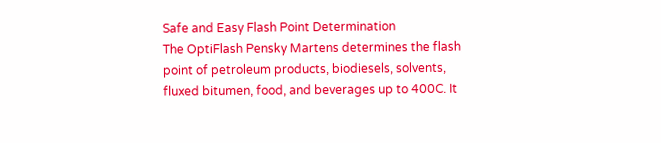Safe and Easy Flash Point Determination
The OptiFlash Pensky Martens determines the flash point of petroleum products, biodiesels, solvents, fluxed bitumen, food, and beverages up to 400C. It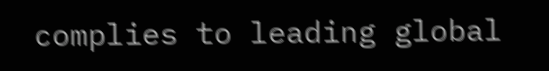complies to leading global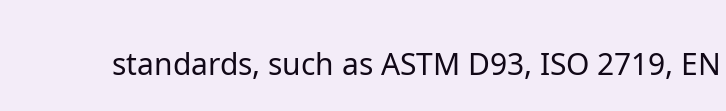standards, such as ASTM D93, ISO 2719, EN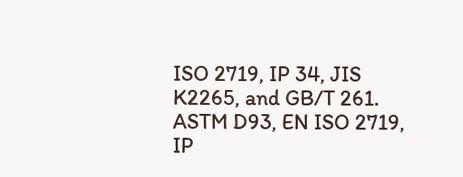ISO 2719, IP 34, JIS K2265, and GB/T 261.
ASTM D93, EN ISO 2719, IP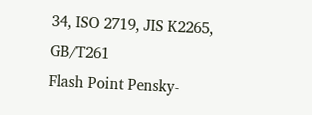34, ISO 2719, JIS K2265, GB/T261
Flash Point Pensky-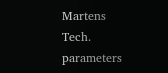Martens
Tech. parameters